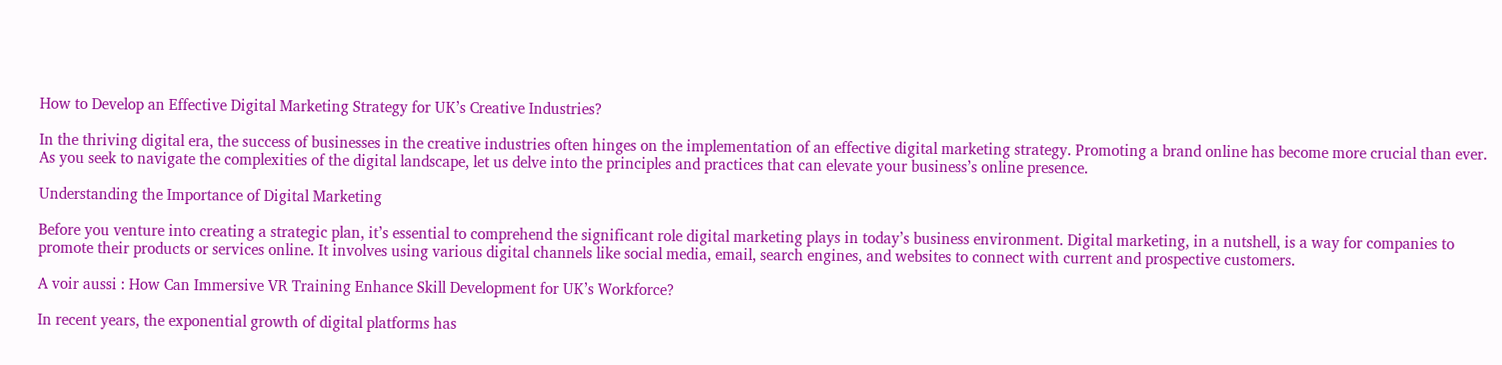How to Develop an Effective Digital Marketing Strategy for UK’s Creative Industries?

In the thriving digital era, the success of businesses in the creative industries often hinges on the implementation of an effective digital marketing strategy. Promoting a brand online has become more crucial than ever. As you seek to navigate the complexities of the digital landscape, let us delve into the principles and practices that can elevate your business’s online presence.

Understanding the Importance of Digital Marketing

Before you venture into creating a strategic plan, it’s essential to comprehend the significant role digital marketing plays in today’s business environment. Digital marketing, in a nutshell, is a way for companies to promote their products or services online. It involves using various digital channels like social media, email, search engines, and websites to connect with current and prospective customers.

A voir aussi : How Can Immersive VR Training Enhance Skill Development for UK’s Workforce?

In recent years, the exponential growth of digital platforms has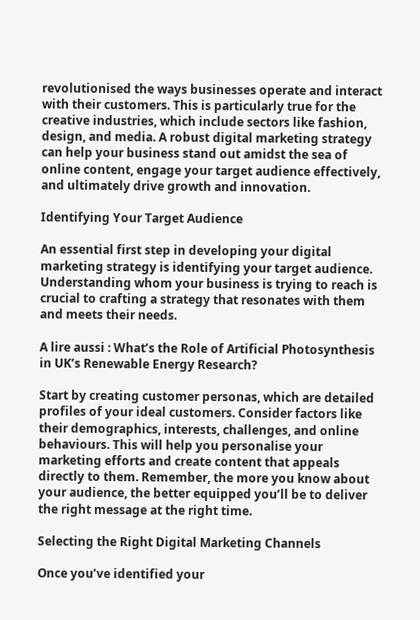revolutionised the ways businesses operate and interact with their customers. This is particularly true for the creative industries, which include sectors like fashion, design, and media. A robust digital marketing strategy can help your business stand out amidst the sea of online content, engage your target audience effectively, and ultimately drive growth and innovation.

Identifying Your Target Audience

An essential first step in developing your digital marketing strategy is identifying your target audience. Understanding whom your business is trying to reach is crucial to crafting a strategy that resonates with them and meets their needs.

A lire aussi : What’s the Role of Artificial Photosynthesis in UK’s Renewable Energy Research?

Start by creating customer personas, which are detailed profiles of your ideal customers. Consider factors like their demographics, interests, challenges, and online behaviours. This will help you personalise your marketing efforts and create content that appeals directly to them. Remember, the more you know about your audience, the better equipped you’ll be to deliver the right message at the right time.

Selecting the Right Digital Marketing Channels

Once you’ve identified your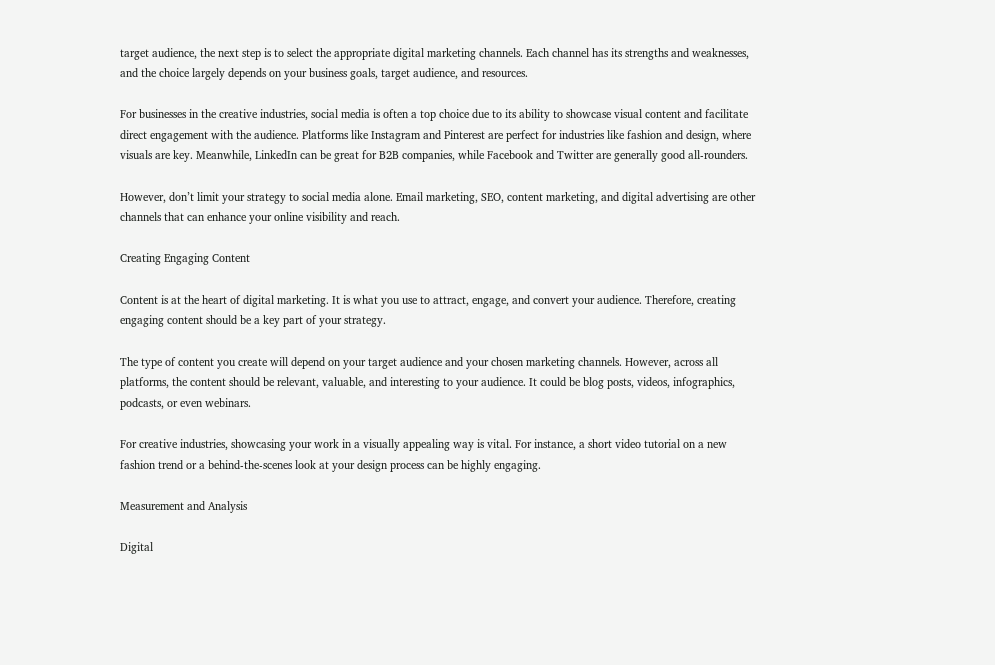target audience, the next step is to select the appropriate digital marketing channels. Each channel has its strengths and weaknesses, and the choice largely depends on your business goals, target audience, and resources.

For businesses in the creative industries, social media is often a top choice due to its ability to showcase visual content and facilitate direct engagement with the audience. Platforms like Instagram and Pinterest are perfect for industries like fashion and design, where visuals are key. Meanwhile, LinkedIn can be great for B2B companies, while Facebook and Twitter are generally good all-rounders.

However, don’t limit your strategy to social media alone. Email marketing, SEO, content marketing, and digital advertising are other channels that can enhance your online visibility and reach.

Creating Engaging Content

Content is at the heart of digital marketing. It is what you use to attract, engage, and convert your audience. Therefore, creating engaging content should be a key part of your strategy.

The type of content you create will depend on your target audience and your chosen marketing channels. However, across all platforms, the content should be relevant, valuable, and interesting to your audience. It could be blog posts, videos, infographics, podcasts, or even webinars.

For creative industries, showcasing your work in a visually appealing way is vital. For instance, a short video tutorial on a new fashion trend or a behind-the-scenes look at your design process can be highly engaging.

Measurement and Analysis

Digital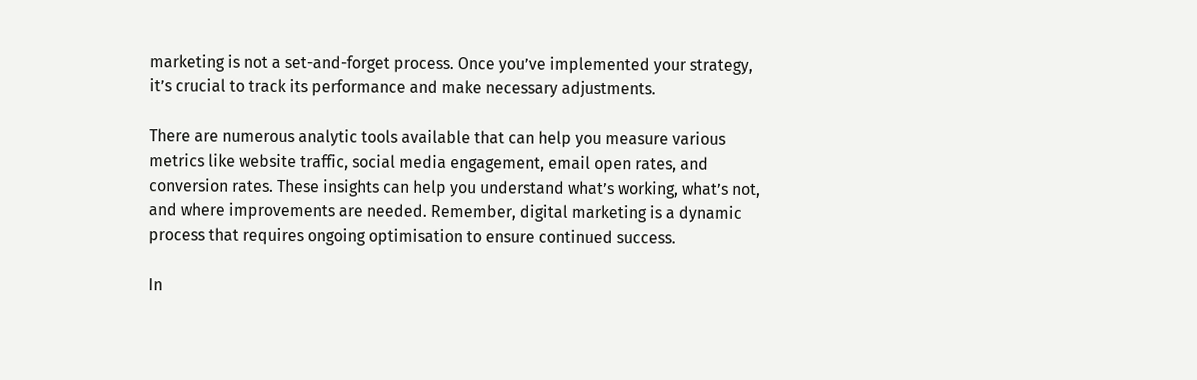marketing is not a set-and-forget process. Once you’ve implemented your strategy, it’s crucial to track its performance and make necessary adjustments.

There are numerous analytic tools available that can help you measure various metrics like website traffic, social media engagement, email open rates, and conversion rates. These insights can help you understand what’s working, what’s not, and where improvements are needed. Remember, digital marketing is a dynamic process that requires ongoing optimisation to ensure continued success.

In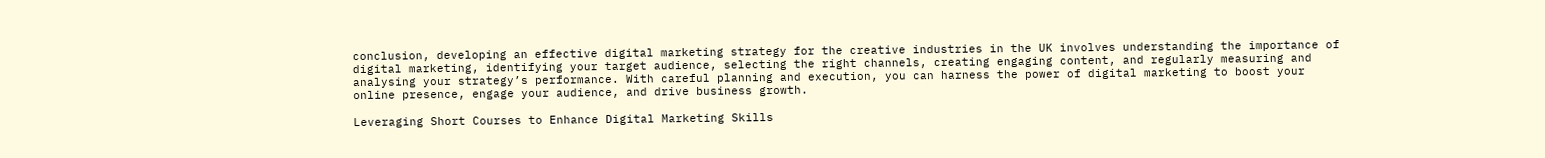conclusion, developing an effective digital marketing strategy for the creative industries in the UK involves understanding the importance of digital marketing, identifying your target audience, selecting the right channels, creating engaging content, and regularly measuring and analysing your strategy’s performance. With careful planning and execution, you can harness the power of digital marketing to boost your online presence, engage your audience, and drive business growth.

Leveraging Short Courses to Enhance Digital Marketing Skills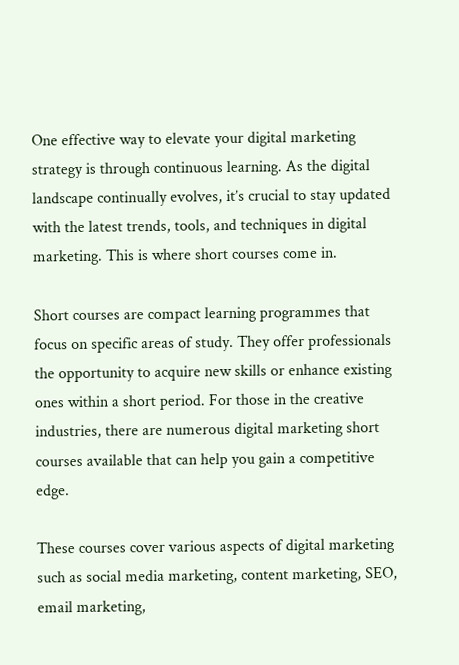One effective way to elevate your digital marketing strategy is through continuous learning. As the digital landscape continually evolves, it’s crucial to stay updated with the latest trends, tools, and techniques in digital marketing. This is where short courses come in.

Short courses are compact learning programmes that focus on specific areas of study. They offer professionals the opportunity to acquire new skills or enhance existing ones within a short period. For those in the creative industries, there are numerous digital marketing short courses available that can help you gain a competitive edge.

These courses cover various aspects of digital marketing such as social media marketing, content marketing, SEO, email marketing,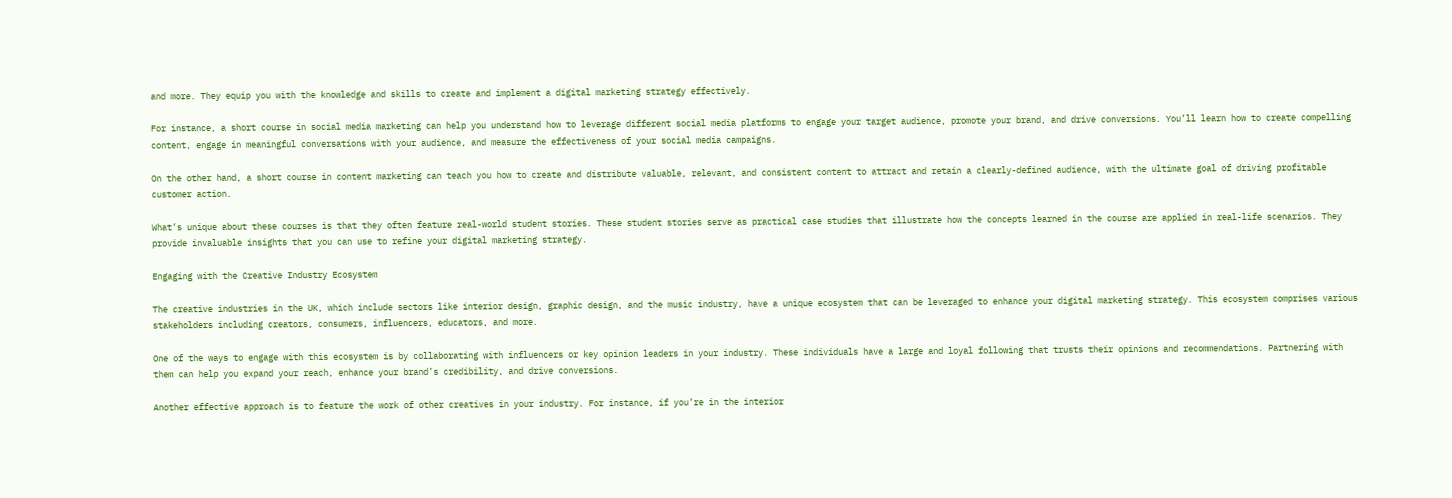and more. They equip you with the knowledge and skills to create and implement a digital marketing strategy effectively.

For instance, a short course in social media marketing can help you understand how to leverage different social media platforms to engage your target audience, promote your brand, and drive conversions. You’ll learn how to create compelling content, engage in meaningful conversations with your audience, and measure the effectiveness of your social media campaigns.

On the other hand, a short course in content marketing can teach you how to create and distribute valuable, relevant, and consistent content to attract and retain a clearly-defined audience, with the ultimate goal of driving profitable customer action.

What’s unique about these courses is that they often feature real-world student stories. These student stories serve as practical case studies that illustrate how the concepts learned in the course are applied in real-life scenarios. They provide invaluable insights that you can use to refine your digital marketing strategy.

Engaging with the Creative Industry Ecosystem

The creative industries in the UK, which include sectors like interior design, graphic design, and the music industry, have a unique ecosystem that can be leveraged to enhance your digital marketing strategy. This ecosystem comprises various stakeholders including creators, consumers, influencers, educators, and more.

One of the ways to engage with this ecosystem is by collaborating with influencers or key opinion leaders in your industry. These individuals have a large and loyal following that trusts their opinions and recommendations. Partnering with them can help you expand your reach, enhance your brand’s credibility, and drive conversions.

Another effective approach is to feature the work of other creatives in your industry. For instance, if you’re in the interior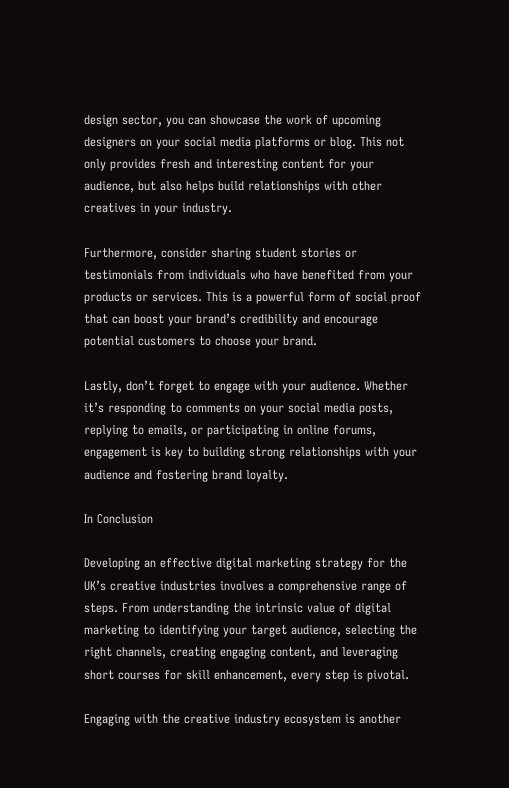design sector, you can showcase the work of upcoming designers on your social media platforms or blog. This not only provides fresh and interesting content for your audience, but also helps build relationships with other creatives in your industry.

Furthermore, consider sharing student stories or testimonials from individuals who have benefited from your products or services. This is a powerful form of social proof that can boost your brand’s credibility and encourage potential customers to choose your brand.

Lastly, don’t forget to engage with your audience. Whether it’s responding to comments on your social media posts, replying to emails, or participating in online forums, engagement is key to building strong relationships with your audience and fostering brand loyalty.

In Conclusion

Developing an effective digital marketing strategy for the UK’s creative industries involves a comprehensive range of steps. From understanding the intrinsic value of digital marketing to identifying your target audience, selecting the right channels, creating engaging content, and leveraging short courses for skill enhancement, every step is pivotal.

Engaging with the creative industry ecosystem is another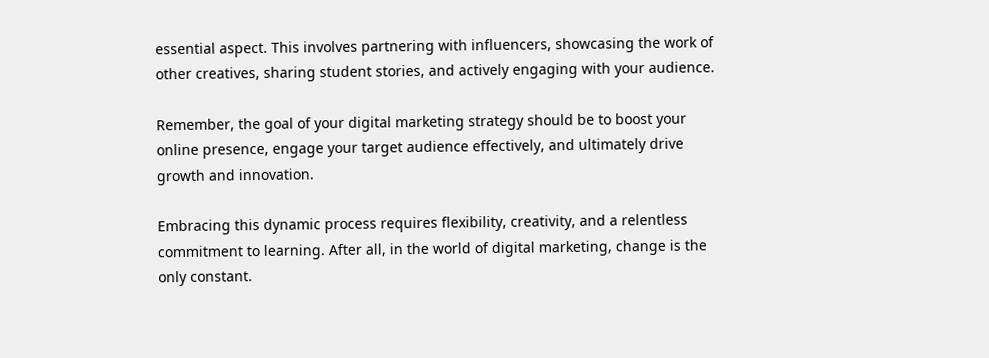essential aspect. This involves partnering with influencers, showcasing the work of other creatives, sharing student stories, and actively engaging with your audience.

Remember, the goal of your digital marketing strategy should be to boost your online presence, engage your target audience effectively, and ultimately drive growth and innovation.

Embracing this dynamic process requires flexibility, creativity, and a relentless commitment to learning. After all, in the world of digital marketing, change is the only constant.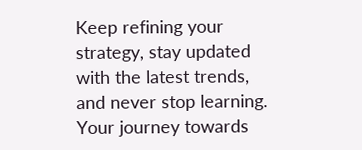Keep refining your strategy, stay updated with the latest trends, and never stop learning. Your journey towards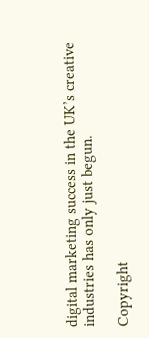digital marketing success in the UK’s creative industries has only just begun.

Copyright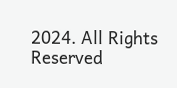2024. All Rights Reserved